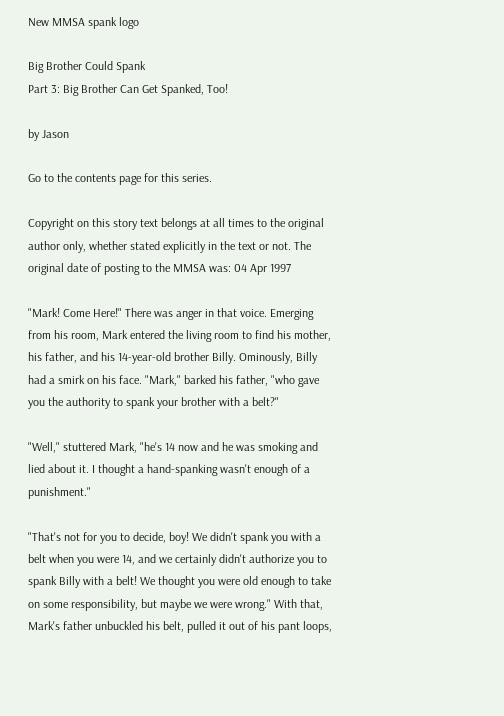New MMSA spank logo

Big Brother Could Spank
Part 3: Big Brother Can Get Spanked, Too!

by Jason

Go to the contents page for this series.

Copyright on this story text belongs at all times to the original author only, whether stated explicitly in the text or not. The original date of posting to the MMSA was: 04 Apr 1997

"Mark! Come Here!" There was anger in that voice. Emerging from his room, Mark entered the living room to find his mother, his father, and his 14-year-old brother Billy. Ominously, Billy had a smirk on his face. "Mark," barked his father, "who gave you the authority to spank your brother with a belt?"

"Well," stuttered Mark, "he's 14 now and he was smoking and lied about it. I thought a hand-spanking wasn't enough of a punishment."

"That's not for you to decide, boy! We didn't spank you with a belt when you were 14, and we certainly didn't authorize you to spank Billy with a belt! We thought you were old enough to take on some responsibility, but maybe we were wrong." With that, Mark's father unbuckled his belt, pulled it out of his pant loops,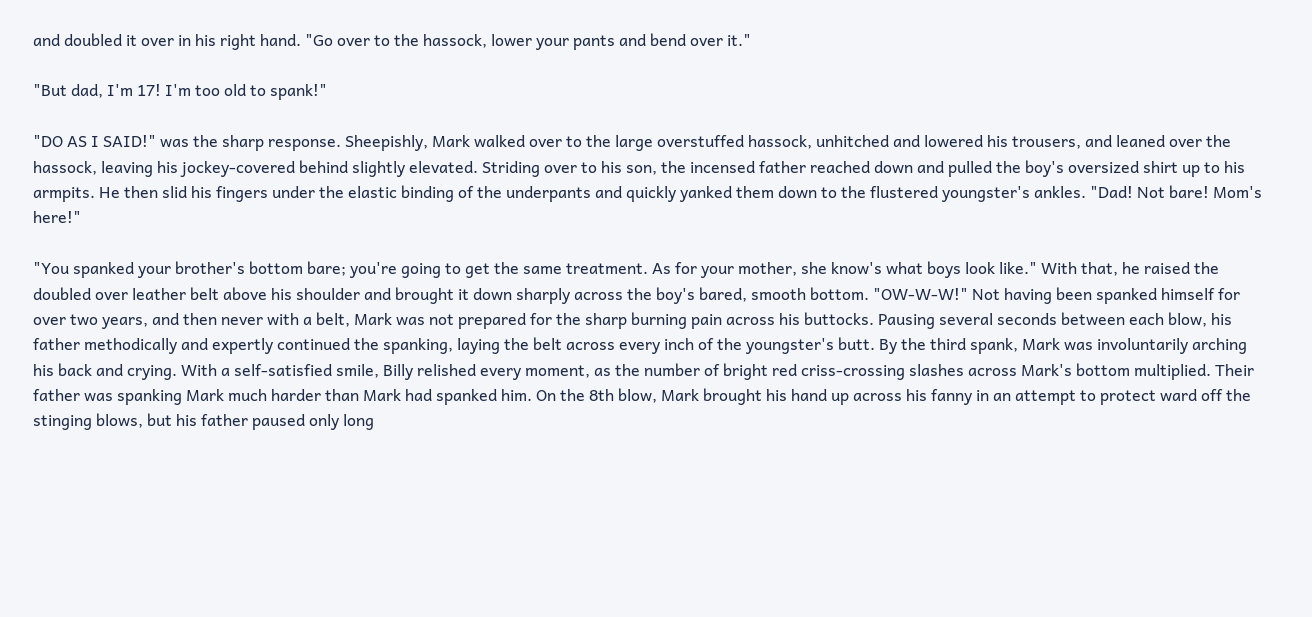and doubled it over in his right hand. "Go over to the hassock, lower your pants and bend over it."

"But dad, I'm 17! I'm too old to spank!"

"DO AS I SAID!" was the sharp response. Sheepishly, Mark walked over to the large overstuffed hassock, unhitched and lowered his trousers, and leaned over the hassock, leaving his jockey-covered behind slightly elevated. Striding over to his son, the incensed father reached down and pulled the boy's oversized shirt up to his armpits. He then slid his fingers under the elastic binding of the underpants and quickly yanked them down to the flustered youngster's ankles. "Dad! Not bare! Mom's here!"

"You spanked your brother's bottom bare; you're going to get the same treatment. As for your mother, she know's what boys look like." With that, he raised the doubled over leather belt above his shoulder and brought it down sharply across the boy's bared, smooth bottom. "OW-W-W!" Not having been spanked himself for over two years, and then never with a belt, Mark was not prepared for the sharp burning pain across his buttocks. Pausing several seconds between each blow, his father methodically and expertly continued the spanking, laying the belt across every inch of the youngster's butt. By the third spank, Mark was involuntarily arching his back and crying. With a self-satisfied smile, Billy relished every moment, as the number of bright red criss-crossing slashes across Mark's bottom multiplied. Their father was spanking Mark much harder than Mark had spanked him. On the 8th blow, Mark brought his hand up across his fanny in an attempt to protect ward off the stinging blows, but his father paused only long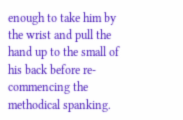enough to take him by the wrist and pull the hand up to the small of his back before re-commencing the methodical spanking.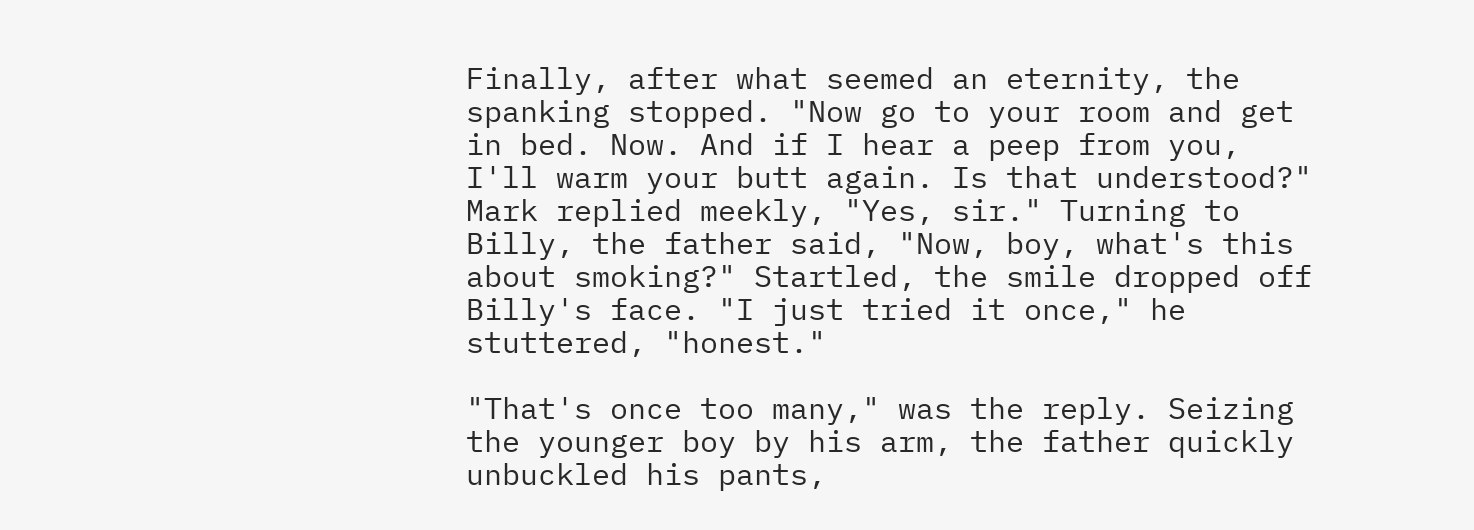Finally, after what seemed an eternity, the spanking stopped. "Now go to your room and get in bed. Now. And if I hear a peep from you, I'll warm your butt again. Is that understood?" Mark replied meekly, "Yes, sir." Turning to Billy, the father said, "Now, boy, what's this about smoking?" Startled, the smile dropped off Billy's face. "I just tried it once," he stuttered, "honest."

"That's once too many," was the reply. Seizing the younger boy by his arm, the father quickly unbuckled his pants,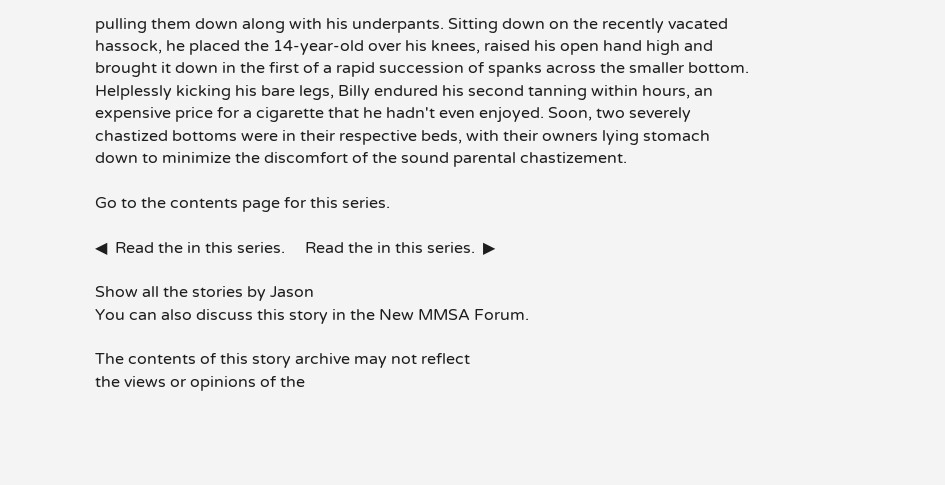pulling them down along with his underpants. Sitting down on the recently vacated hassock, he placed the 14-year-old over his knees, raised his open hand high and brought it down in the first of a rapid succession of spanks across the smaller bottom. Helplessly kicking his bare legs, Billy endured his second tanning within hours, an expensive price for a cigarette that he hadn't even enjoyed. Soon, two severely chastized bottoms were in their respective beds, with their owners lying stomach down to minimize the discomfort of the sound parental chastizement.

Go to the contents page for this series.

◀  Read the in this series.     Read the in this series.  ▶

Show all the stories by Jason
You can also discuss this story in the New MMSA Forum.

The contents of this story archive may not reflect
the views or opinions of the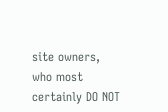site owners, who most
certainly DO NOT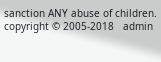sanction ANY abuse of children.
copyright © 2005-2018   admin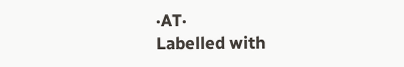·AT·
Labelled with